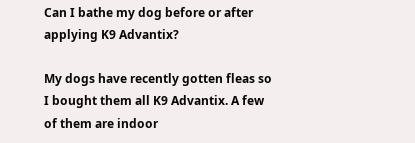Can I bathe my dog before or after applying K9 Advantix?

My dogs have recently gotten fleas so I bought them all K9 Advantix. A few of them are indoor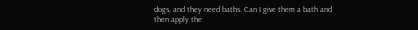dogs, and they need baths. Can I give them a bath and then apply the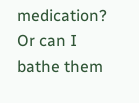medication? Or can I bathe them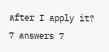after I apply it?
7 answers 7